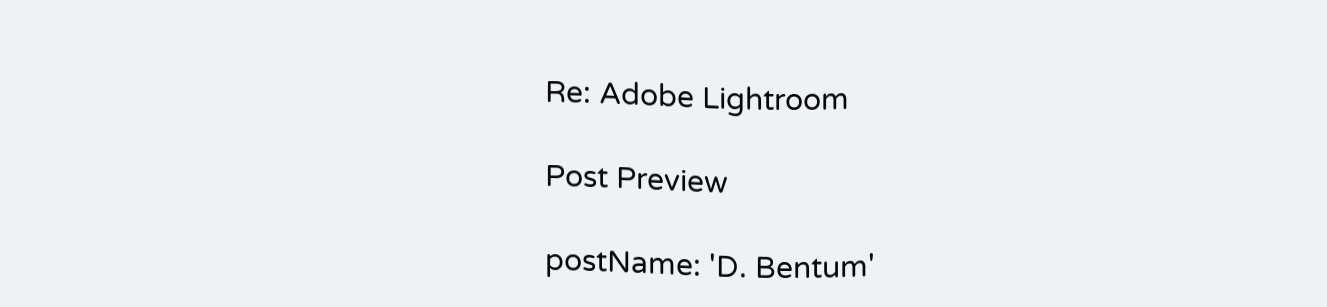Re: Adobe Lightroom

Post Preview

postName: 'D. Bentum'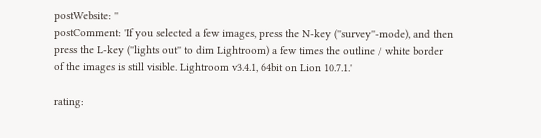postWebsite: ''
postComment: 'If you selected a few images, press the N-key (''survey''-mode), and then press the L-key (''lights out'' to dim Lightroom) a few times the outline / white border of the images is still visible. Lightroom v3.4.1, 64bit on Lion 10.7.1.'

rating: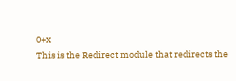0+x
This is the Redirect module that redirects the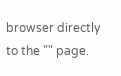browser directly to the "" page.